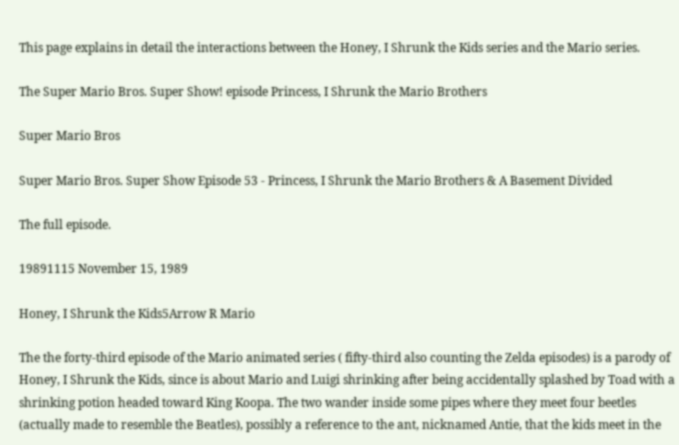This page explains in detail the interactions between the Honey, I Shrunk the Kids series and the Mario series.

The Super Mario Bros. Super Show! episode Princess, I Shrunk the Mario Brothers

Super Mario Bros

Super Mario Bros. Super Show Episode 53 - Princess, I Shrunk the Mario Brothers & A Basement Divided

The full episode.

19891115 November 15, 1989

Honey, I Shrunk the Kids5Arrow R Mario

The the forty-third episode of the Mario animated series ( fifty-third also counting the Zelda episodes) is a parody of Honey, I Shrunk the Kids, since is about Mario and Luigi shrinking after being accidentally splashed by Toad with a shrinking potion headed toward King Koopa. The two wander inside some pipes where they meet four beetles (actually made to resemble the Beatles), possibly a reference to the ant, nicknamed Antie, that the kids meet in the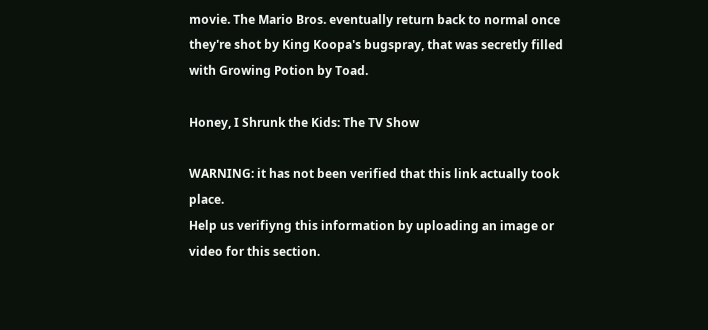movie. The Mario Bros. eventually return back to normal once they're shot by King Koopa's bugspray, that was secretly filled with Growing Potion by Toad.

Honey, I Shrunk the Kids: The TV Show

WARNING: it has not been verified that this link actually took place.
Help us verifiyng this information by uploading an image or video for this section.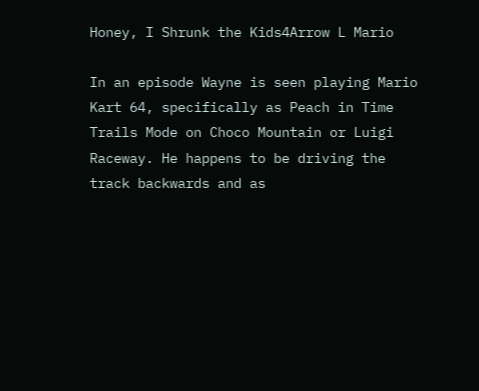Honey, I Shrunk the Kids4Arrow L Mario

In an episode Wayne is seen playing Mario Kart 64, specifically as Peach in Time Trails Mode on Choco Mountain or Luigi Raceway. He happens to be driving the track backwards and as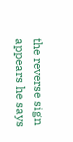the reverse sign appears he says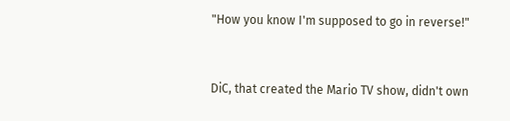"How you know I'm supposed to go in reverse!"


DiC, that created the Mario TV show, didn't own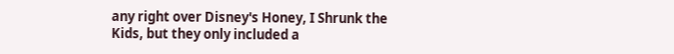any right over Disney's Honey, I Shrunk the Kids, but they only included a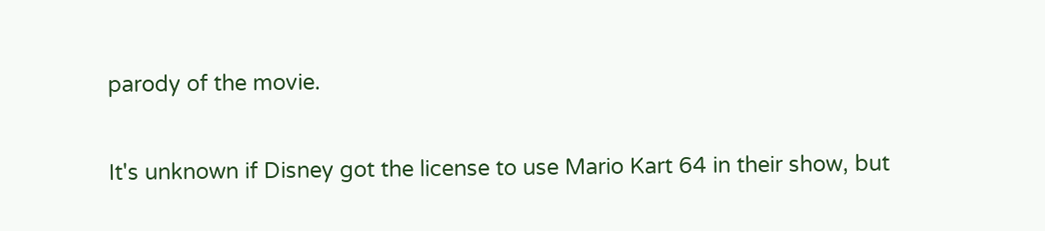parody of the movie.

It's unknown if Disney got the license to use Mario Kart 64 in their show, but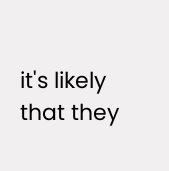it's likely that they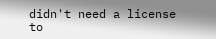didn't need a license to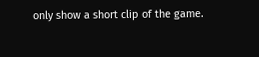only show a short clip of the game.